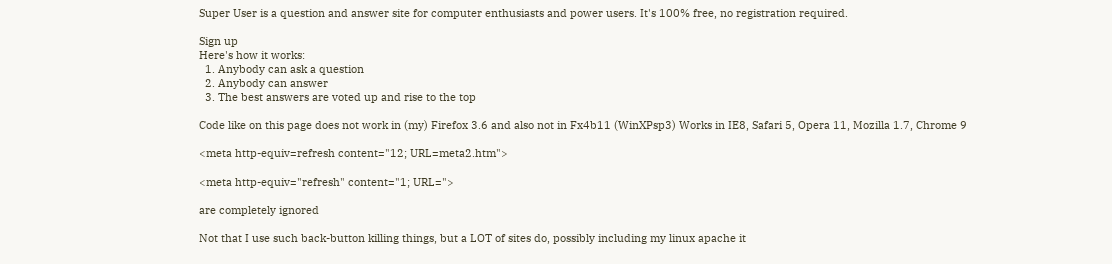Super User is a question and answer site for computer enthusiasts and power users. It's 100% free, no registration required.

Sign up
Here's how it works:
  1. Anybody can ask a question
  2. Anybody can answer
  3. The best answers are voted up and rise to the top

Code like on this page does not work in (my) Firefox 3.6 and also not in Fx4b11 (WinXPsp3) Works in IE8, Safari 5, Opera 11, Mozilla 1.7, Chrome 9

<meta http-equiv=refresh content="12; URL=meta2.htm">

<meta http-equiv="refresh" content="1; URL=">

are completely ignored

Not that I use such back-button killing things, but a LOT of sites do, possibly including my linux apache it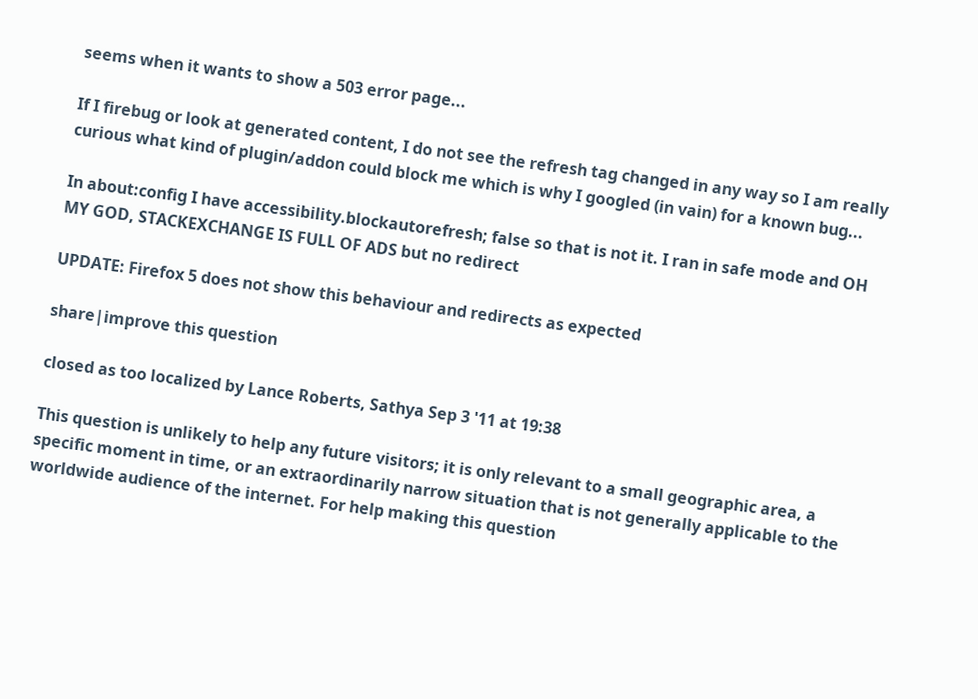seems when it wants to show a 503 error page...

If I firebug or look at generated content, I do not see the refresh tag changed in any way so I am really curious what kind of plugin/addon could block me which is why I googled (in vain) for a known bug...

In about:config I have accessibility.blockautorefresh; false so that is not it. I ran in safe mode and OH MY GOD, STACKEXCHANGE IS FULL OF ADS but no redirect

UPDATE: Firefox 5 does not show this behaviour and redirects as expected

share|improve this question

closed as too localized by Lance Roberts, Sathya Sep 3 '11 at 19:38

This question is unlikely to help any future visitors; it is only relevant to a small geographic area, a specific moment in time, or an extraordinarily narrow situation that is not generally applicable to the worldwide audience of the internet. For help making this question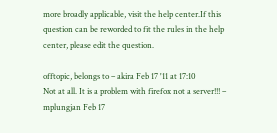more broadly applicable, visit the help center.If this question can be reworded to fit the rules in the help center, please edit the question.

offtopic, belongs to – akira Feb 17 '11 at 17:10
Not at all. It is a problem with firefox not a server!!! – mplungjan Feb 17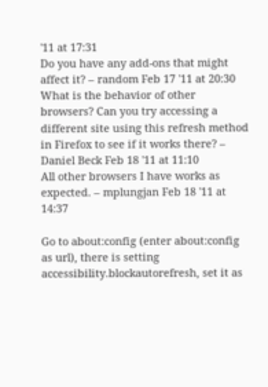'11 at 17:31
Do you have any add-ons that might affect it? – random Feb 17 '11 at 20:30
What is the behavior of other browsers? Can you try accessing a different site using this refresh method in Firefox to see if it works there? – Daniel Beck Feb 18 '11 at 11:10
All other browsers I have works as expected. – mplungjan Feb 18 '11 at 14:37

Go to about:config (enter about:config as url), there is setting accessibility.blockautorefresh, set it as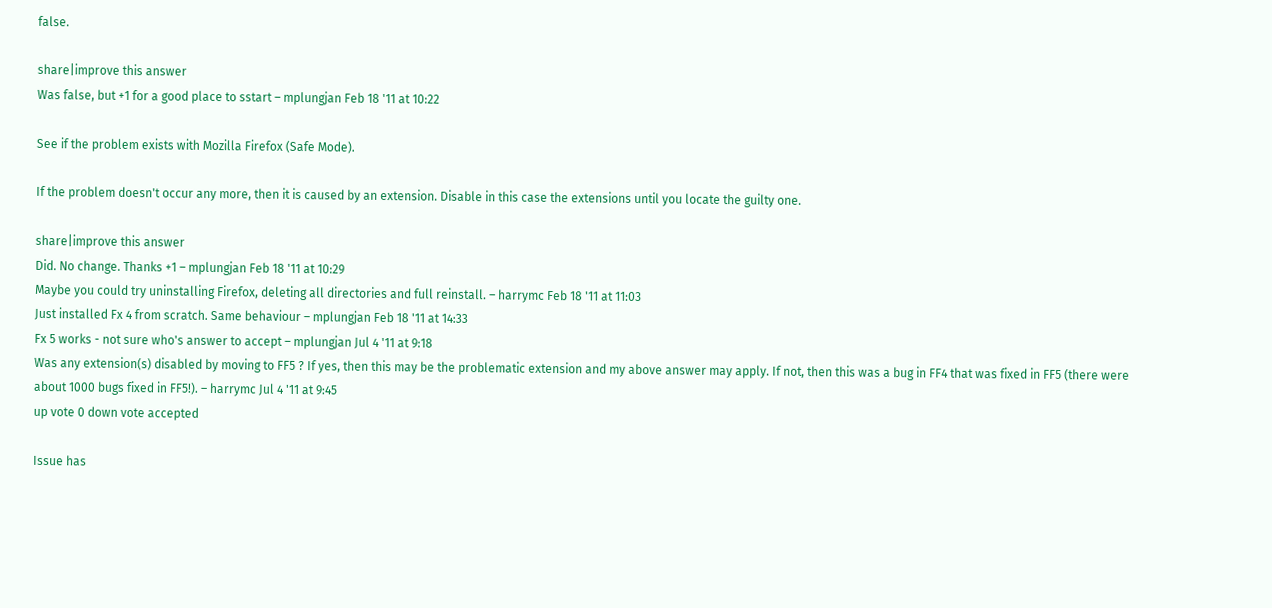false.

share|improve this answer
Was false, but +1 for a good place to sstart – mplungjan Feb 18 '11 at 10:22

See if the problem exists with Mozilla Firefox (Safe Mode).

If the problem doesn't occur any more, then it is caused by an extension. Disable in this case the extensions until you locate the guilty one.

share|improve this answer
Did. No change. Thanks +1 – mplungjan Feb 18 '11 at 10:29
Maybe you could try uninstalling Firefox, deleting all directories and full reinstall. – harrymc Feb 18 '11 at 11:03
Just installed Fx 4 from scratch. Same behaviour – mplungjan Feb 18 '11 at 14:33
Fx 5 works - not sure who's answer to accept – mplungjan Jul 4 '11 at 9:18
Was any extension(s) disabled by moving to FF5 ? If yes, then this may be the problematic extension and my above answer may apply. If not, then this was a bug in FF4 that was fixed in FF5 (there were about 1000 bugs fixed in FF5!). – harrymc Jul 4 '11 at 9:45
up vote 0 down vote accepted

Issue has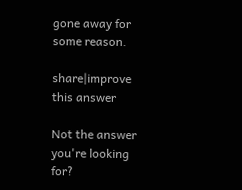gone away for some reason.

share|improve this answer

Not the answer you're looking for?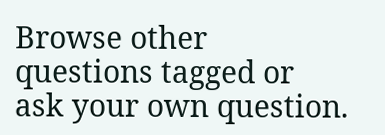Browse other questions tagged or ask your own question.